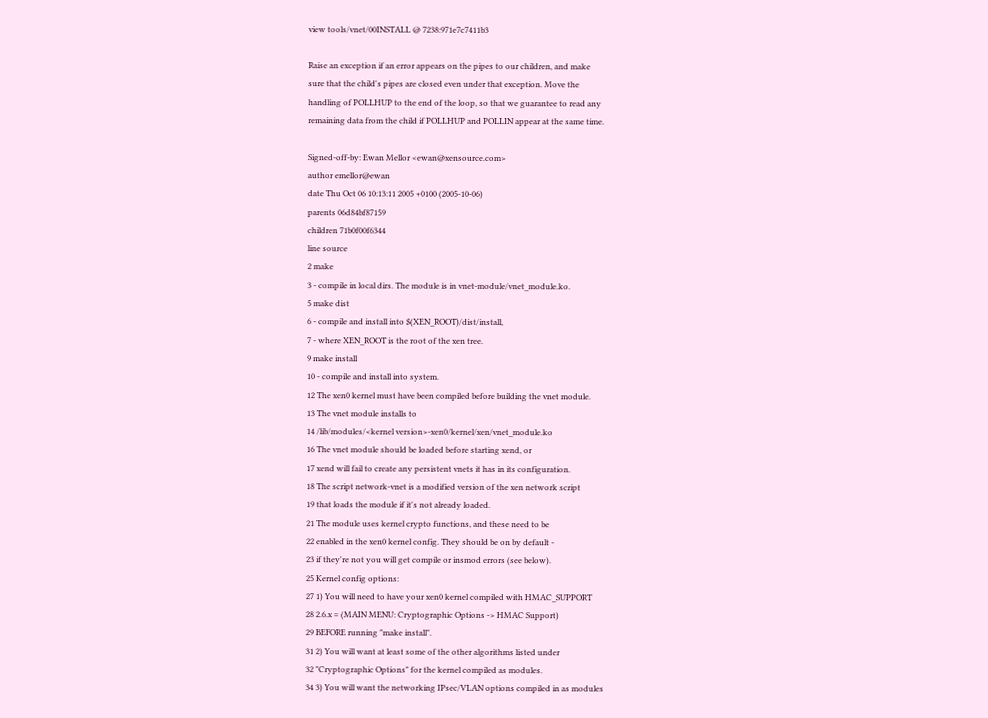view tools/vnet/00INSTALL @ 7238:971e7c7411b3

Raise an exception if an error appears on the pipes to our children, and make
sure that the child's pipes are closed even under that exception. Move the
handling of POLLHUP to the end of the loop, so that we guarantee to read any
remaining data from the child if POLLHUP and POLLIN appear at the same time.

Signed-off-by: Ewan Mellor <ewan@xensource.com>
author emellor@ewan
date Thu Oct 06 10:13:11 2005 +0100 (2005-10-06)
parents 06d84bf87159
children 71b0f00f6344
line source
2 make
3 - compile in local dirs. The module is in vnet-module/vnet_module.ko.
5 make dist
6 - compile and install into $(XEN_ROOT)/dist/install,
7 - where XEN_ROOT is the root of the xen tree.
9 make install
10 - compile and install into system.
12 The xen0 kernel must have been compiled before building the vnet module.
13 The vnet module installs to
14 /lib/modules/<kernel version>-xen0/kernel/xen/vnet_module.ko
16 The vnet module should be loaded before starting xend, or
17 xend will fail to create any persistent vnets it has in its configuration.
18 The script network-vnet is a modified version of the xen network script
19 that loads the module if it's not already loaded.
21 The module uses kernel crypto functions, and these need to be
22 enabled in the xen0 kernel config. They should be on by default -
23 if they're not you will get compile or insmod errors (see below).
25 Kernel config options:
27 1) You will need to have your xen0 kernel compiled with HMAC_SUPPORT
28 2.6.x = (MAIN MENU: Cryptographic Options -> HMAC Support)
29 BEFORE running "make install".
31 2) You will want at least some of the other algorithms listed under
32 "Cryptographic Options" for the kernel compiled as modules.
34 3) You will want the networking IPsec/VLAN options compiled in as modules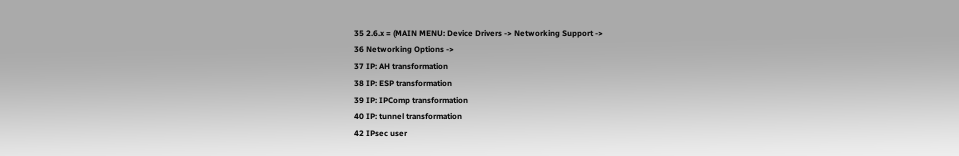35 2.6.x = (MAIN MENU: Device Drivers -> Networking Support ->
36 Networking Options ->
37 IP: AH transformation
38 IP: ESP transformation
39 IP: IPComp transformation
40 IP: tunnel transformation
42 IPsec user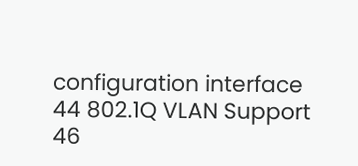configuration interface
44 802.1Q VLAN Support
46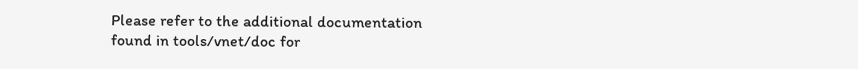Please refer to the additional documentation found in tools/vnet/doc for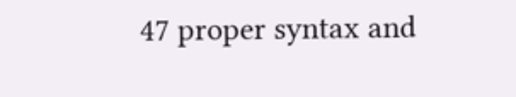47 proper syntax and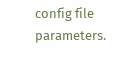config file parameters.